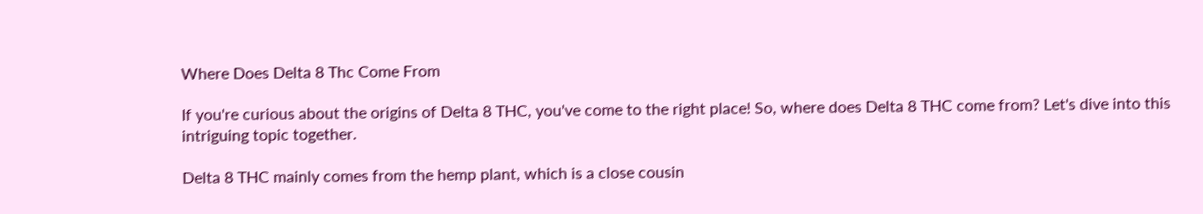Where Does Delta 8 Thc Come From

If you're curious about the origins of Delta 8 THC, you've come to the right place! So, where does Delta 8 THC come from? Let's dive into this intriguing topic together.

Delta 8 THC mainly comes from the hemp plant, which is a close cousin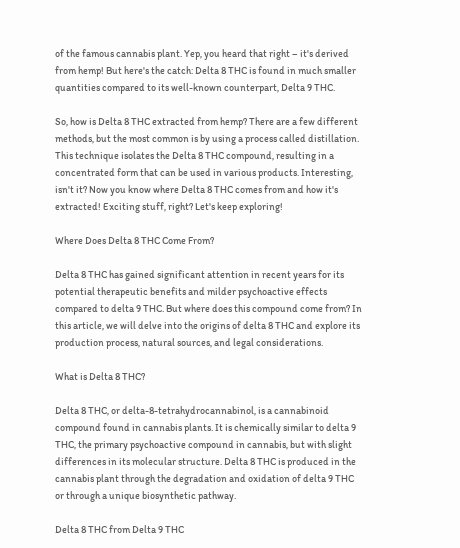of the famous cannabis plant. Yep, you heard that right – it's derived from hemp! But here's the catch: Delta 8 THC is found in much smaller quantities compared to its well-known counterpart, Delta 9 THC.

So, how is Delta 8 THC extracted from hemp? There are a few different methods, but the most common is by using a process called distillation. This technique isolates the Delta 8 THC compound, resulting in a concentrated form that can be used in various products. Interesting, isn't it? Now you know where Delta 8 THC comes from and how it's extracted! Exciting stuff, right? Let's keep exploring!

Where Does Delta 8 THC Come From?

Delta 8 THC has gained significant attention in recent years for its potential therapeutic benefits and milder psychoactive effects compared to delta 9 THC. But where does this compound come from? In this article, we will delve into the origins of delta 8 THC and explore its production process, natural sources, and legal considerations.

What is Delta 8 THC?

Delta 8 THC, or delta-8-tetrahydrocannabinol, is a cannabinoid compound found in cannabis plants. It is chemically similar to delta 9 THC, the primary psychoactive compound in cannabis, but with slight differences in its molecular structure. Delta 8 THC is produced in the cannabis plant through the degradation and oxidation of delta 9 THC or through a unique biosynthetic pathway.

Delta 8 THC from Delta 9 THC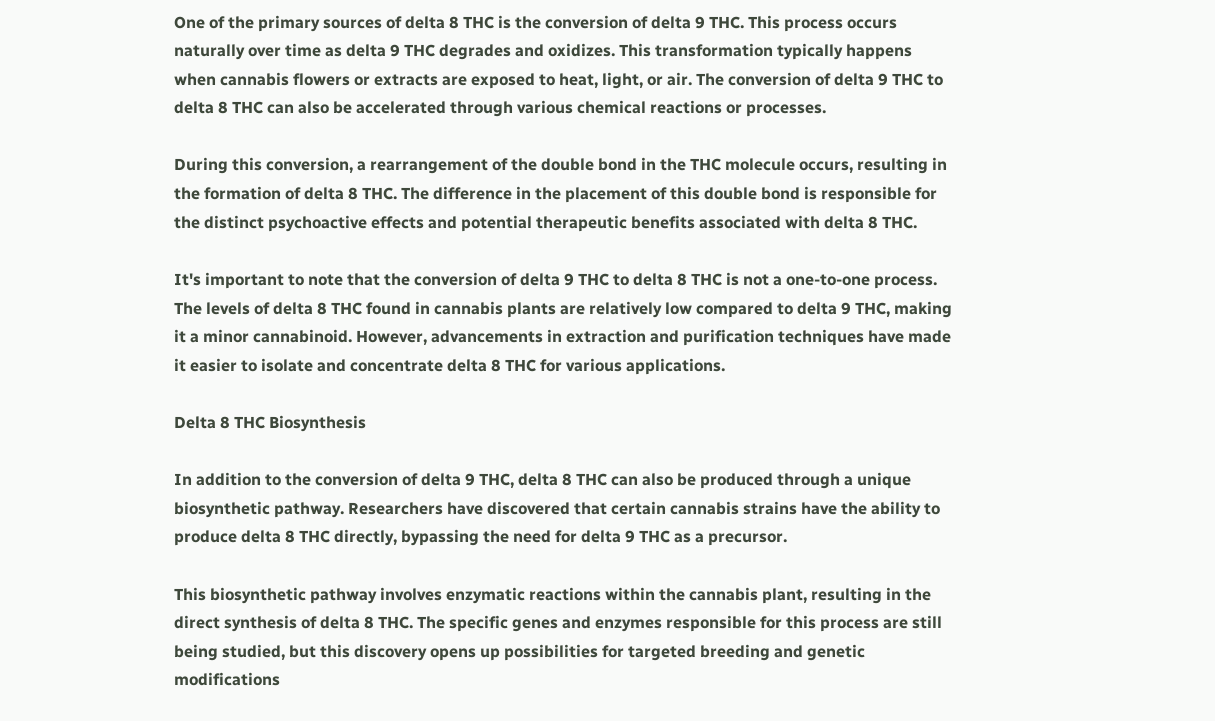One of the primary sources of delta 8 THC is the conversion of delta 9 THC. This process occurs naturally over time as delta 9 THC degrades and oxidizes. This transformation typically happens when cannabis flowers or extracts are exposed to heat, light, or air. The conversion of delta 9 THC to delta 8 THC can also be accelerated through various chemical reactions or processes.

During this conversion, a rearrangement of the double bond in the THC molecule occurs, resulting in the formation of delta 8 THC. The difference in the placement of this double bond is responsible for the distinct psychoactive effects and potential therapeutic benefits associated with delta 8 THC.

It's important to note that the conversion of delta 9 THC to delta 8 THC is not a one-to-one process. The levels of delta 8 THC found in cannabis plants are relatively low compared to delta 9 THC, making it a minor cannabinoid. However, advancements in extraction and purification techniques have made it easier to isolate and concentrate delta 8 THC for various applications.

Delta 8 THC Biosynthesis

In addition to the conversion of delta 9 THC, delta 8 THC can also be produced through a unique biosynthetic pathway. Researchers have discovered that certain cannabis strains have the ability to produce delta 8 THC directly, bypassing the need for delta 9 THC as a precursor.

This biosynthetic pathway involves enzymatic reactions within the cannabis plant, resulting in the direct synthesis of delta 8 THC. The specific genes and enzymes responsible for this process are still being studied, but this discovery opens up possibilities for targeted breeding and genetic modifications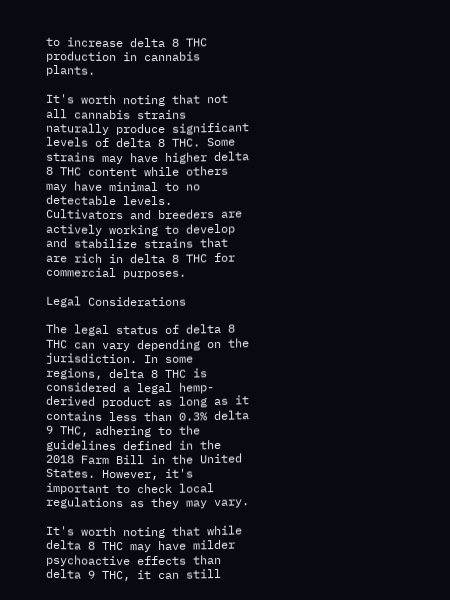to increase delta 8 THC production in cannabis plants.

It's worth noting that not all cannabis strains naturally produce significant levels of delta 8 THC. Some strains may have higher delta 8 THC content while others may have minimal to no detectable levels. Cultivators and breeders are actively working to develop and stabilize strains that are rich in delta 8 THC for commercial purposes.

Legal Considerations

The legal status of delta 8 THC can vary depending on the jurisdiction. In some regions, delta 8 THC is considered a legal hemp-derived product as long as it contains less than 0.3% delta 9 THC, adhering to the guidelines defined in the 2018 Farm Bill in the United States. However, it's important to check local regulations as they may vary.

It's worth noting that while delta 8 THC may have milder psychoactive effects than delta 9 THC, it can still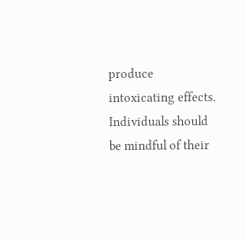produce intoxicating effects. Individuals should be mindful of their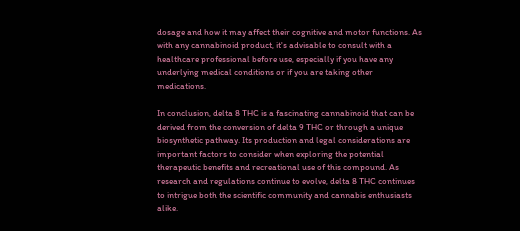dosage and how it may affect their cognitive and motor functions. As with any cannabinoid product, it's advisable to consult with a healthcare professional before use, especially if you have any underlying medical conditions or if you are taking other medications.

In conclusion, delta 8 THC is a fascinating cannabinoid that can be derived from the conversion of delta 9 THC or through a unique biosynthetic pathway. Its production and legal considerations are important factors to consider when exploring the potential therapeutic benefits and recreational use of this compound. As research and regulations continue to evolve, delta 8 THC continues to intrigue both the scientific community and cannabis enthusiasts alike.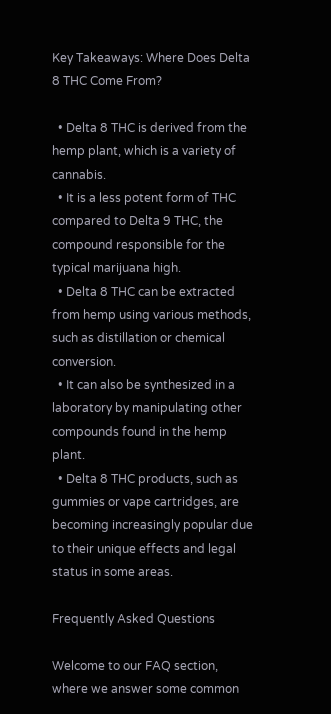Key Takeaways: Where Does Delta 8 THC Come From?

  • Delta 8 THC is derived from the hemp plant, which is a variety of cannabis.
  • It is a less potent form of THC compared to Delta 9 THC, the compound responsible for the typical marijuana high.
  • Delta 8 THC can be extracted from hemp using various methods, such as distillation or chemical conversion.
  • It can also be synthesized in a laboratory by manipulating other compounds found in the hemp plant.
  • Delta 8 THC products, such as gummies or vape cartridges, are becoming increasingly popular due to their unique effects and legal status in some areas.

Frequently Asked Questions

Welcome to our FAQ section, where we answer some common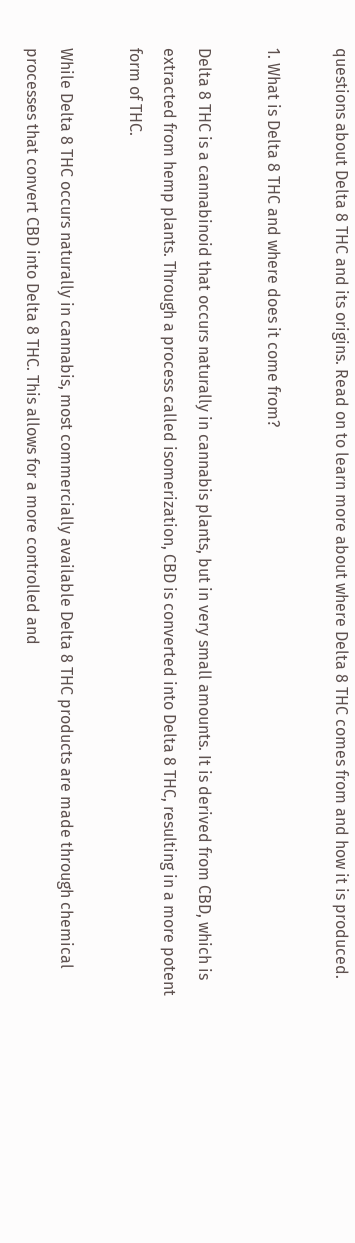questions about Delta 8 THC and its origins. Read on to learn more about where Delta 8 THC comes from and how it is produced.

1. What is Delta 8 THC and where does it come from?

Delta 8 THC is a cannabinoid that occurs naturally in cannabis plants, but in very small amounts. It is derived from CBD, which is extracted from hemp plants. Through a process called isomerization, CBD is converted into Delta 8 THC, resulting in a more potent form of THC.

While Delta 8 THC occurs naturally in cannabis, most commercially available Delta 8 THC products are made through chemical processes that convert CBD into Delta 8 THC. This allows for a more controlled and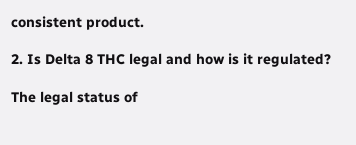consistent product.

2. Is Delta 8 THC legal and how is it regulated?

The legal status of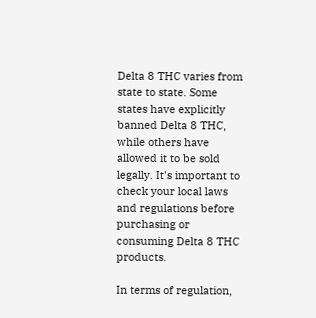Delta 8 THC varies from state to state. Some states have explicitly banned Delta 8 THC, while others have allowed it to be sold legally. It's important to check your local laws and regulations before purchasing or consuming Delta 8 THC products.

In terms of regulation,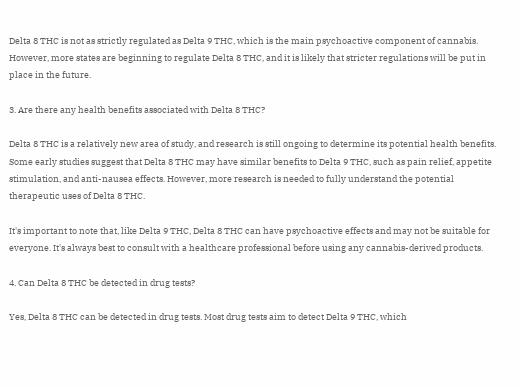Delta 8 THC is not as strictly regulated as Delta 9 THC, which is the main psychoactive component of cannabis. However, more states are beginning to regulate Delta 8 THC, and it is likely that stricter regulations will be put in place in the future.

3. Are there any health benefits associated with Delta 8 THC?

Delta 8 THC is a relatively new area of study, and research is still ongoing to determine its potential health benefits. Some early studies suggest that Delta 8 THC may have similar benefits to Delta 9 THC, such as pain relief, appetite stimulation, and anti-nausea effects. However, more research is needed to fully understand the potential therapeutic uses of Delta 8 THC.

It's important to note that, like Delta 9 THC, Delta 8 THC can have psychoactive effects and may not be suitable for everyone. It's always best to consult with a healthcare professional before using any cannabis-derived products.

4. Can Delta 8 THC be detected in drug tests?

Yes, Delta 8 THC can be detected in drug tests. Most drug tests aim to detect Delta 9 THC, which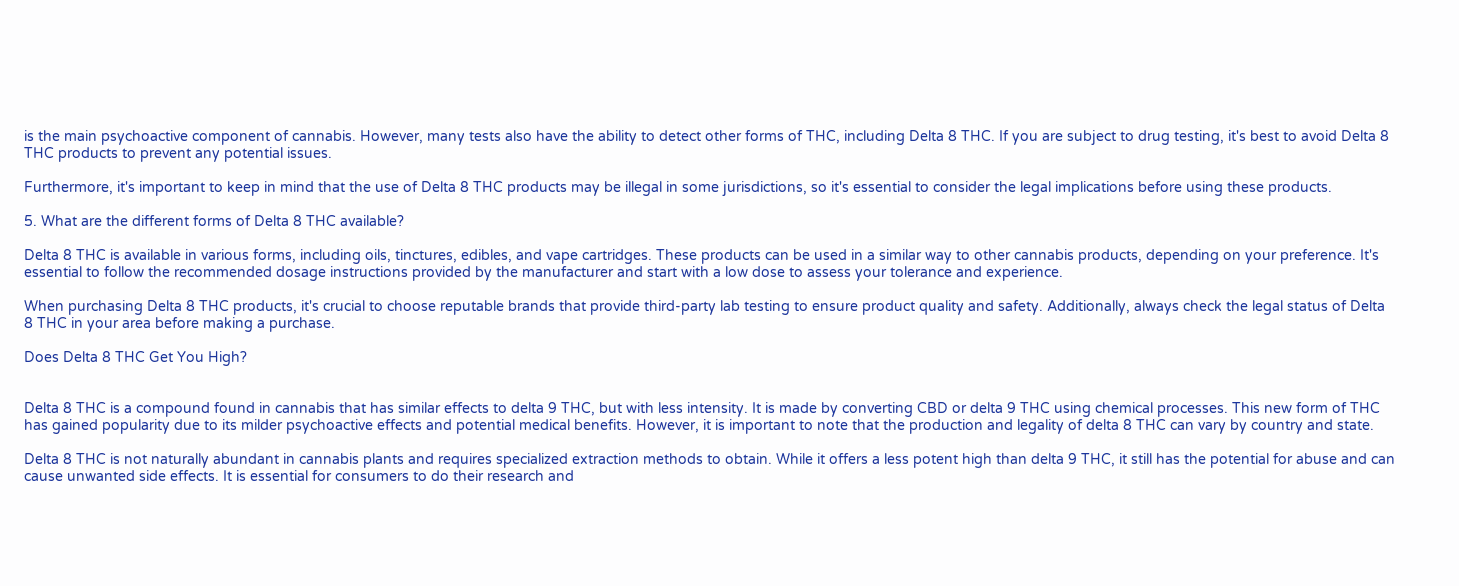is the main psychoactive component of cannabis. However, many tests also have the ability to detect other forms of THC, including Delta 8 THC. If you are subject to drug testing, it's best to avoid Delta 8 THC products to prevent any potential issues.

Furthermore, it's important to keep in mind that the use of Delta 8 THC products may be illegal in some jurisdictions, so it's essential to consider the legal implications before using these products.

5. What are the different forms of Delta 8 THC available?

Delta 8 THC is available in various forms, including oils, tinctures, edibles, and vape cartridges. These products can be used in a similar way to other cannabis products, depending on your preference. It's essential to follow the recommended dosage instructions provided by the manufacturer and start with a low dose to assess your tolerance and experience.

When purchasing Delta 8 THC products, it's crucial to choose reputable brands that provide third-party lab testing to ensure product quality and safety. Additionally, always check the legal status of Delta 8 THC in your area before making a purchase.

Does Delta 8 THC Get You High?


Delta 8 THC is a compound found in cannabis that has similar effects to delta 9 THC, but with less intensity. It is made by converting CBD or delta 9 THC using chemical processes. This new form of THC has gained popularity due to its milder psychoactive effects and potential medical benefits. However, it is important to note that the production and legality of delta 8 THC can vary by country and state.

Delta 8 THC is not naturally abundant in cannabis plants and requires specialized extraction methods to obtain. While it offers a less potent high than delta 9 THC, it still has the potential for abuse and can cause unwanted side effects. It is essential for consumers to do their research and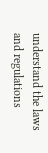understand the laws and regulations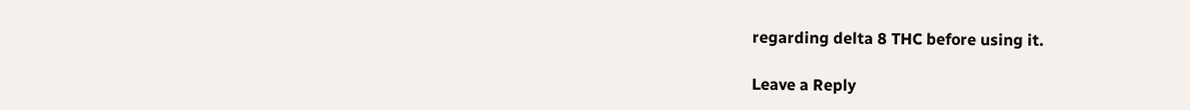regarding delta 8 THC before using it.

Leave a Reply